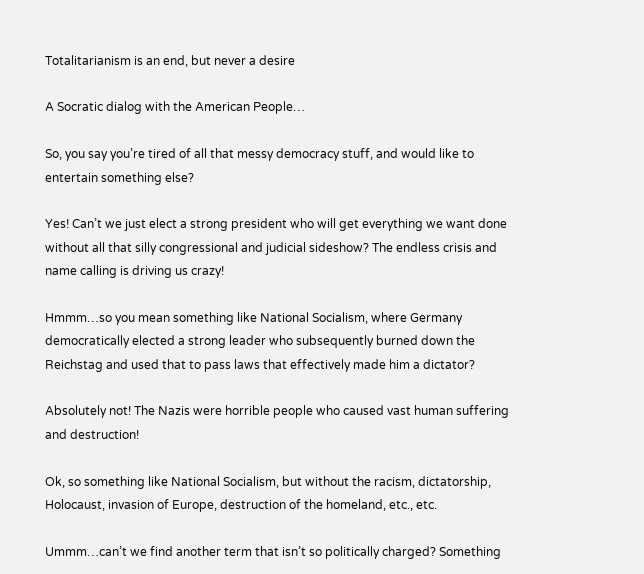Totalitarianism is an end, but never a desire

A Socratic dialog with the American People…

So, you say you’re tired of all that messy democracy stuff, and would like to entertain something else?

Yes! Can’t we just elect a strong president who will get everything we want done without all that silly congressional and judicial sideshow? The endless crisis and name calling is driving us crazy!

Hmmm…so you mean something like National Socialism, where Germany democratically elected a strong leader who subsequently burned down the Reichstag and used that to pass laws that effectively made him a dictator?

Absolutely not! The Nazis were horrible people who caused vast human suffering and destruction!

Ok, so something like National Socialism, but without the racism, dictatorship, Holocaust, invasion of Europe, destruction of the homeland, etc., etc.

Ummm…can’t we find another term that isn’t so politically charged? Something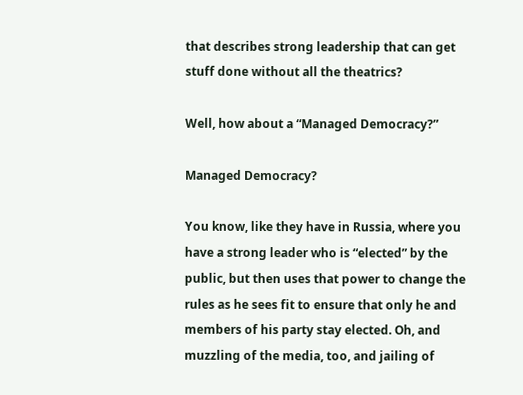that describes strong leadership that can get stuff done without all the theatrics?

Well, how about a “Managed Democracy?”

Managed Democracy?

You know, like they have in Russia, where you have a strong leader who is “elected” by the public, but then uses that power to change the rules as he sees fit to ensure that only he and members of his party stay elected. Oh, and muzzling of the media, too, and jailing of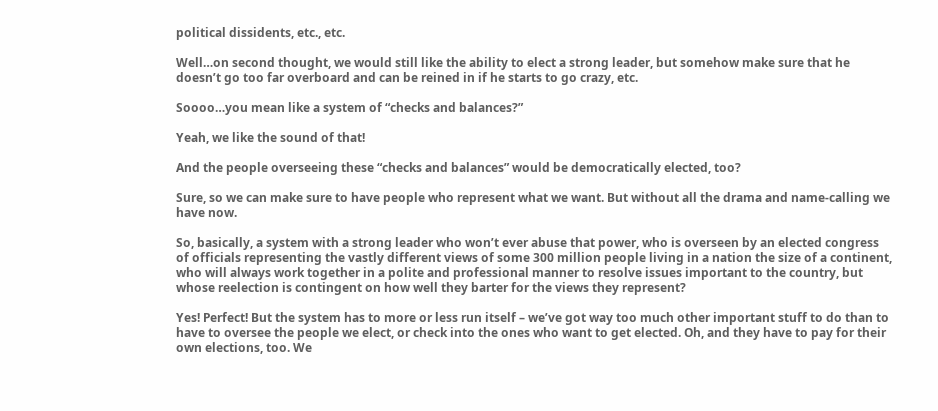political dissidents, etc., etc.

Well…on second thought, we would still like the ability to elect a strong leader, but somehow make sure that he doesn’t go too far overboard and can be reined in if he starts to go crazy, etc.

Soooo…you mean like a system of “checks and balances?”

Yeah, we like the sound of that!

And the people overseeing these “checks and balances” would be democratically elected, too?

Sure, so we can make sure to have people who represent what we want. But without all the drama and name-calling we have now.

So, basically, a system with a strong leader who won’t ever abuse that power, who is overseen by an elected congress of officials representing the vastly different views of some 300 million people living in a nation the size of a continent, who will always work together in a polite and professional manner to resolve issues important to the country, but whose reelection is contingent on how well they barter for the views they represent?

Yes! Perfect! But the system has to more or less run itself – we’ve got way too much other important stuff to do than to have to oversee the people we elect, or check into the ones who want to get elected. Oh, and they have to pay for their own elections, too. We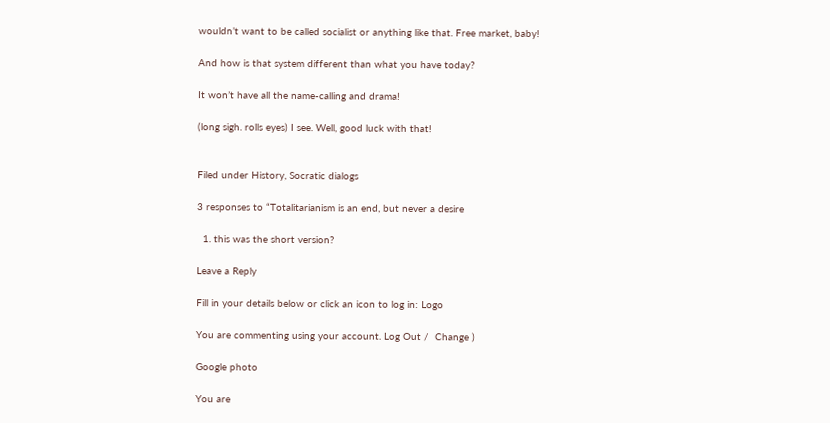wouldn’t want to be called socialist or anything like that. Free market, baby!

And how is that system different than what you have today?

It won’t have all the name-calling and drama!

(long sigh. rolls eyes) I see. Well, good luck with that!


Filed under History, Socratic dialogs

3 responses to “Totalitarianism is an end, but never a desire

  1. this was the short version?

Leave a Reply

Fill in your details below or click an icon to log in: Logo

You are commenting using your account. Log Out /  Change )

Google photo

You are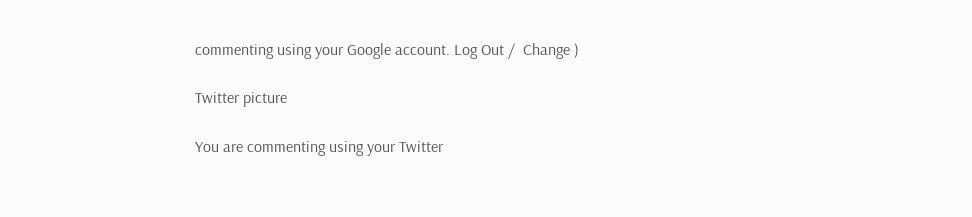commenting using your Google account. Log Out /  Change )

Twitter picture

You are commenting using your Twitter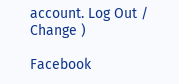account. Log Out /  Change )

Facebook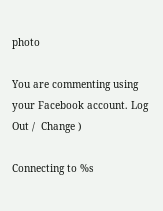photo

You are commenting using your Facebook account. Log Out /  Change )

Connecting to %s